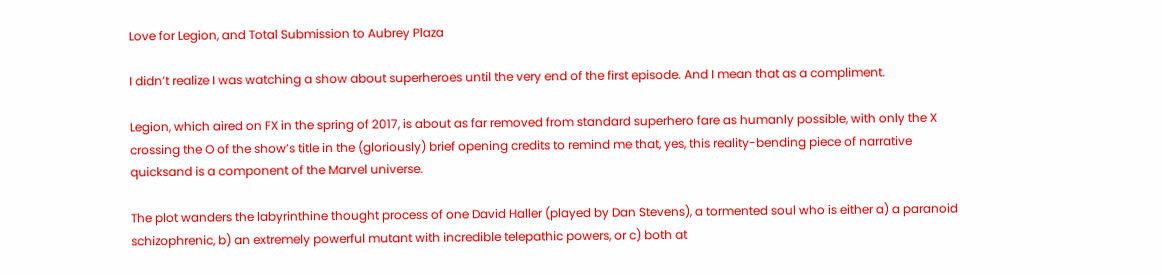Love for Legion, and Total Submission to Aubrey Plaza

I didn’t realize I was watching a show about superheroes until the very end of the first episode. And I mean that as a compliment.

Legion, which aired on FX in the spring of 2017, is about as far removed from standard superhero fare as humanly possible, with only the X crossing the O of the show’s title in the (gloriously) brief opening credits to remind me that, yes, this reality-bending piece of narrative quicksand is a component of the Marvel universe.

The plot wanders the labyrinthine thought process of one David Haller (played by Dan Stevens), a tormented soul who is either a) a paranoid schizophrenic, b) an extremely powerful mutant with incredible telepathic powers, or c) both at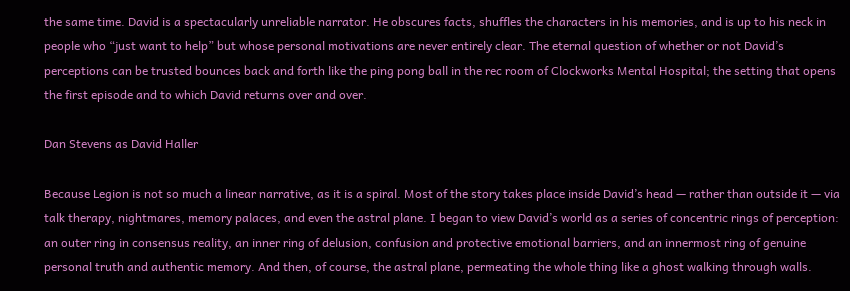the same time. David is a spectacularly unreliable narrator. He obscures facts, shuffles the characters in his memories, and is up to his neck in people who “just want to help” but whose personal motivations are never entirely clear. The eternal question of whether or not David’s perceptions can be trusted bounces back and forth like the ping pong ball in the rec room of Clockworks Mental Hospital; the setting that opens the first episode and to which David returns over and over.

Dan Stevens as David Haller

Because Legion is not so much a linear narrative, as it is a spiral. Most of the story takes place inside David’s head — rather than outside it — via talk therapy, nightmares, memory palaces, and even the astral plane. I began to view David’s world as a series of concentric rings of perception: an outer ring in consensus reality, an inner ring of delusion, confusion and protective emotional barriers, and an innermost ring of genuine personal truth and authentic memory. And then, of course, the astral plane, permeating the whole thing like a ghost walking through walls.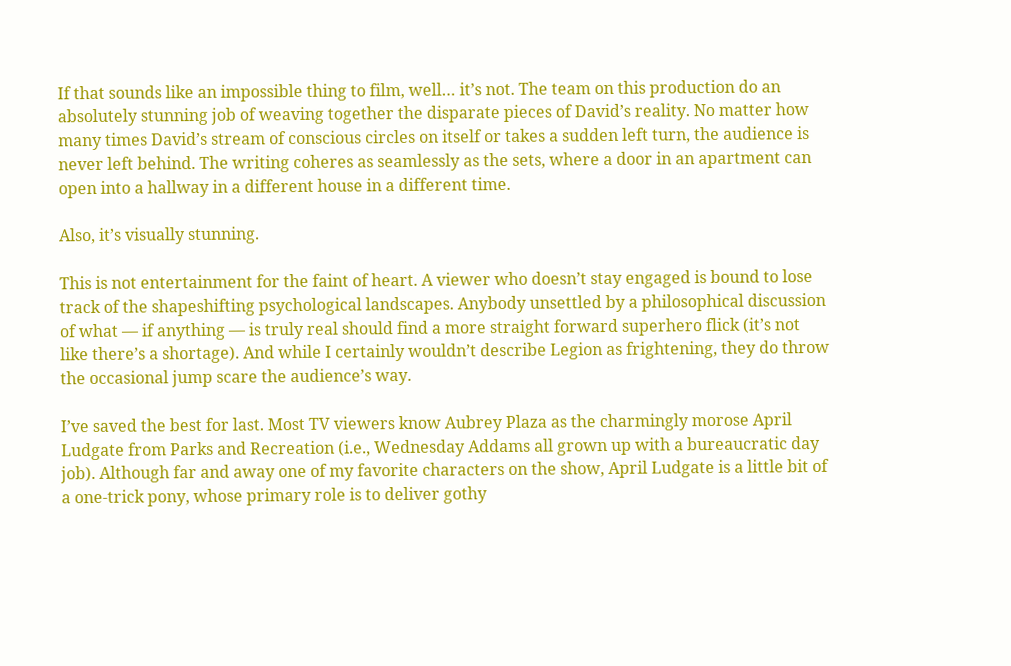If that sounds like an impossible thing to film, well… it’s not. The team on this production do an absolutely stunning job of weaving together the disparate pieces of David’s reality. No matter how many times David’s stream of conscious circles on itself or takes a sudden left turn, the audience is never left behind. The writing coheres as seamlessly as the sets, where a door in an apartment can open into a hallway in a different house in a different time.

Also, it’s visually stunning.

This is not entertainment for the faint of heart. A viewer who doesn’t stay engaged is bound to lose track of the shapeshifting psychological landscapes. Anybody unsettled by a philosophical discussion of what — if anything — is truly real should find a more straight forward superhero flick (it’s not like there’s a shortage). And while I certainly wouldn’t describe Legion as frightening, they do throw the occasional jump scare the audience’s way.

I’ve saved the best for last. Most TV viewers know Aubrey Plaza as the charmingly morose April Ludgate from Parks and Recreation (i.e., Wednesday Addams all grown up with a bureaucratic day job). Although far and away one of my favorite characters on the show, April Ludgate is a little bit of a one-trick pony, whose primary role is to deliver gothy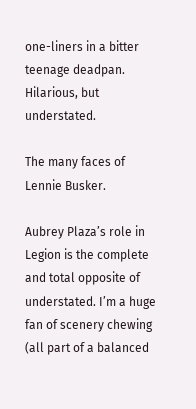one-liners in a bitter teenage deadpan. Hilarious, but understated.

The many faces of Lennie Busker.

Aubrey Plaza’s role in Legion is the complete and total opposite of understated. I’m a huge fan of scenery chewing (all part of a balanced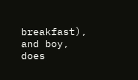breakfast), and boy, does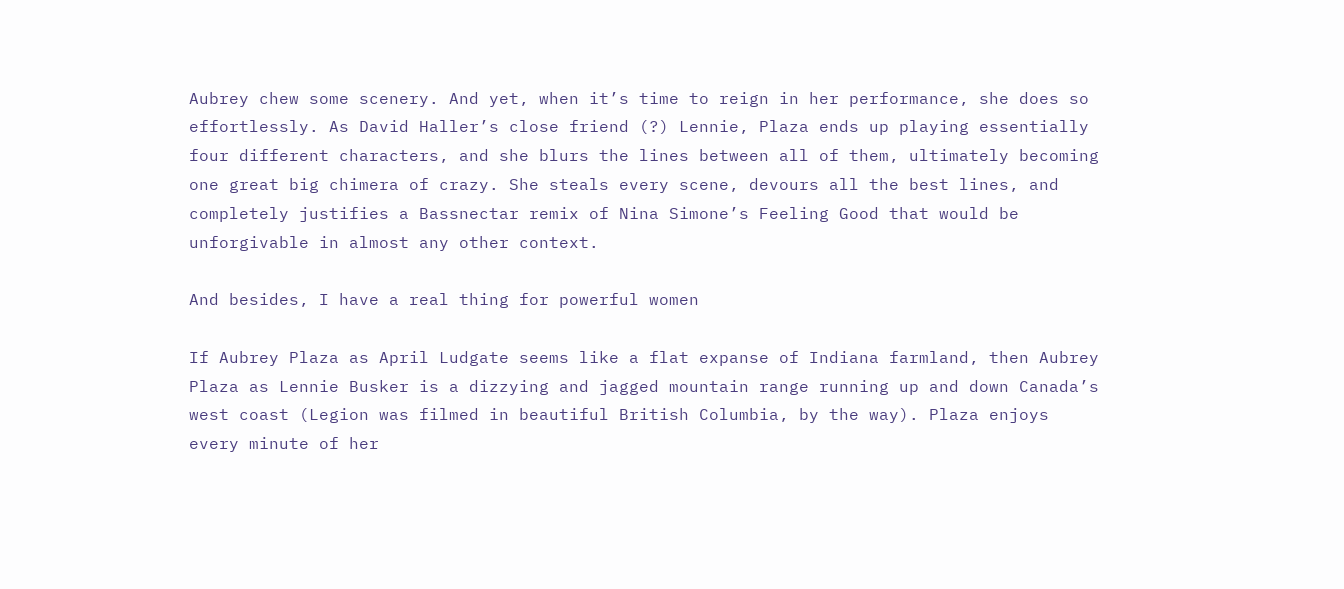Aubrey chew some scenery. And yet, when it’s time to reign in her performance, she does so effortlessly. As David Haller’s close friend (?) Lennie, Plaza ends up playing essentially four different characters, and she blurs the lines between all of them, ultimately becoming one great big chimera of crazy. She steals every scene, devours all the best lines, and completely justifies a Bassnectar remix of Nina Simone’s Feeling Good that would be unforgivable in almost any other context.

And besides, I have a real thing for powerful women

If Aubrey Plaza as April Ludgate seems like a flat expanse of Indiana farmland, then Aubrey Plaza as Lennie Busker is a dizzying and jagged mountain range running up and down Canada’s west coast (Legion was filmed in beautiful British Columbia, by the way). Plaza enjoys every minute of her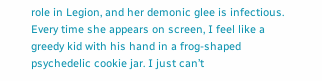role in Legion, and her demonic glee is infectious. Every time she appears on screen, I feel like a greedy kid with his hand in a frog-shaped psychedelic cookie jar. I just can’t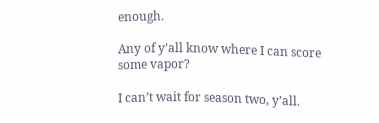enough.

Any of y’all know where I can score some vapor?

I can’t wait for season two, y’all.